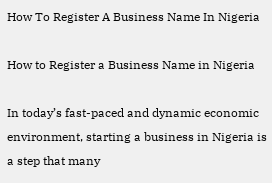How To Register A Business Name In Nigeria

How to Register a Business Name in Nigeria

In today’s fast-paced and dynamic economic environment, starting a business in Nigeria is a step that many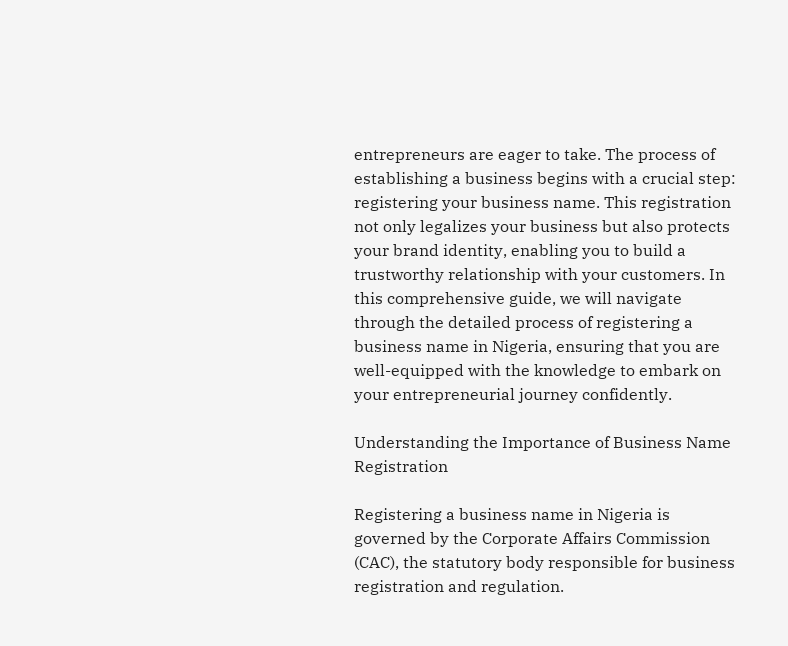entrepreneurs are eager to take. The process of establishing a business begins with a crucial step: registering your business name. This registration not only legalizes your business but also protects your brand identity, enabling you to build a trustworthy relationship with your customers. In this comprehensive guide, we will navigate through the detailed process of registering a business name in Nigeria, ensuring that you are well-equipped with the knowledge to embark on your entrepreneurial journey confidently.

Understanding the Importance of Business Name Registration

Registering a business name in Nigeria is governed by the Corporate Affairs Commission (CAC), the statutory body responsible for business registration and regulation.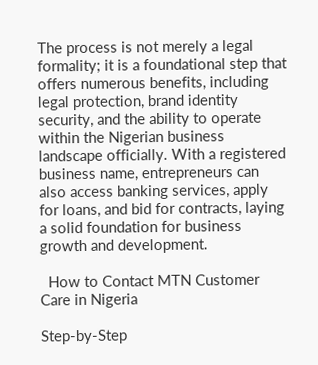The process is not merely a legal formality; it is a foundational step that offers numerous benefits, including legal protection, brand identity security, and the ability to operate within the Nigerian business landscape officially. With a registered business name, entrepreneurs can also access banking services, apply for loans, and bid for contracts, laying a solid foundation for business growth and development.

  How to Contact MTN Customer Care in Nigeria

Step-by-Step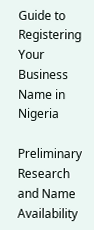Guide to Registering Your Business Name in Nigeria

Preliminary Research and Name Availability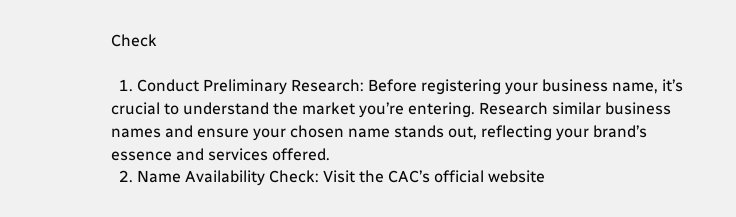Check

  1. Conduct Preliminary Research: Before registering your business name, it’s crucial to understand the market you’re entering. Research similar business names and ensure your chosen name stands out, reflecting your brand’s essence and services offered.
  2. Name Availability Check: Visit the CAC’s official website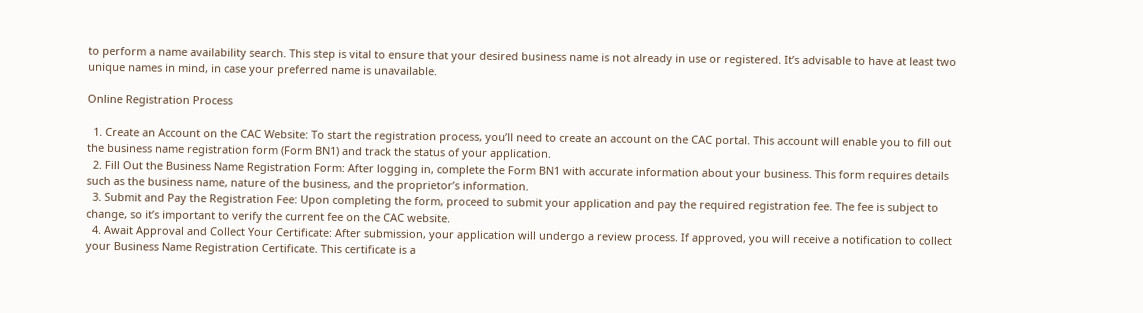to perform a name availability search. This step is vital to ensure that your desired business name is not already in use or registered. It’s advisable to have at least two unique names in mind, in case your preferred name is unavailable.

Online Registration Process

  1. Create an Account on the CAC Website: To start the registration process, you’ll need to create an account on the CAC portal. This account will enable you to fill out the business name registration form (Form BN1) and track the status of your application.
  2. Fill Out the Business Name Registration Form: After logging in, complete the Form BN1 with accurate information about your business. This form requires details such as the business name, nature of the business, and the proprietor’s information.
  3. Submit and Pay the Registration Fee: Upon completing the form, proceed to submit your application and pay the required registration fee. The fee is subject to change, so it’s important to verify the current fee on the CAC website.
  4. Await Approval and Collect Your Certificate: After submission, your application will undergo a review process. If approved, you will receive a notification to collect your Business Name Registration Certificate. This certificate is a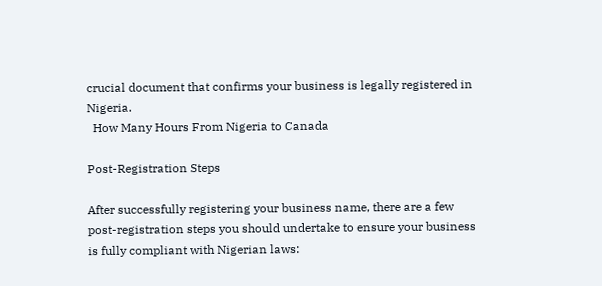crucial document that confirms your business is legally registered in Nigeria.
  How Many Hours From Nigeria to Canada

Post-Registration Steps

After successfully registering your business name, there are a few post-registration steps you should undertake to ensure your business is fully compliant with Nigerian laws: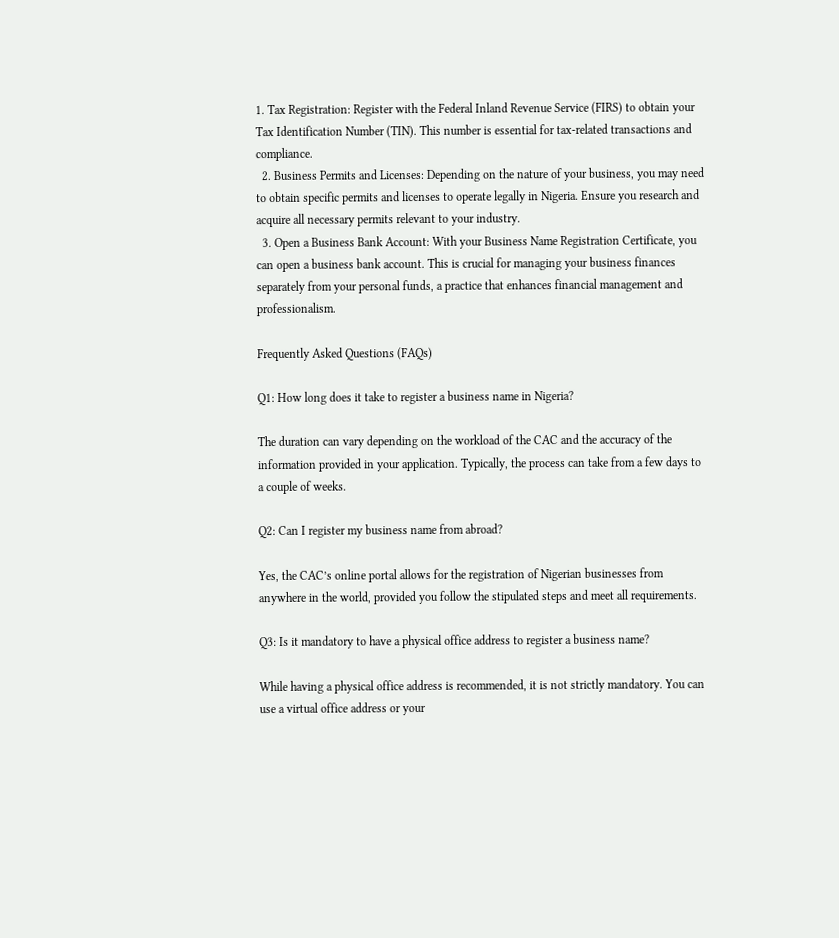1. Tax Registration: Register with the Federal Inland Revenue Service (FIRS) to obtain your Tax Identification Number (TIN). This number is essential for tax-related transactions and compliance.
  2. Business Permits and Licenses: Depending on the nature of your business, you may need to obtain specific permits and licenses to operate legally in Nigeria. Ensure you research and acquire all necessary permits relevant to your industry.
  3. Open a Business Bank Account: With your Business Name Registration Certificate, you can open a business bank account. This is crucial for managing your business finances separately from your personal funds, a practice that enhances financial management and professionalism.

Frequently Asked Questions (FAQs)

Q1: How long does it take to register a business name in Nigeria?

The duration can vary depending on the workload of the CAC and the accuracy of the information provided in your application. Typically, the process can take from a few days to a couple of weeks.

Q2: Can I register my business name from abroad?

Yes, the CAC’s online portal allows for the registration of Nigerian businesses from anywhere in the world, provided you follow the stipulated steps and meet all requirements.

Q3: Is it mandatory to have a physical office address to register a business name?

While having a physical office address is recommended, it is not strictly mandatory. You can use a virtual office address or your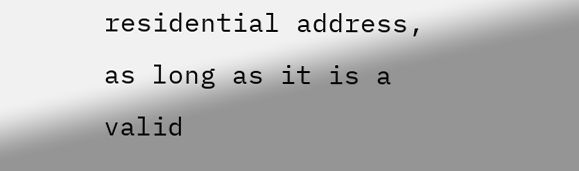residential address, as long as it is a valid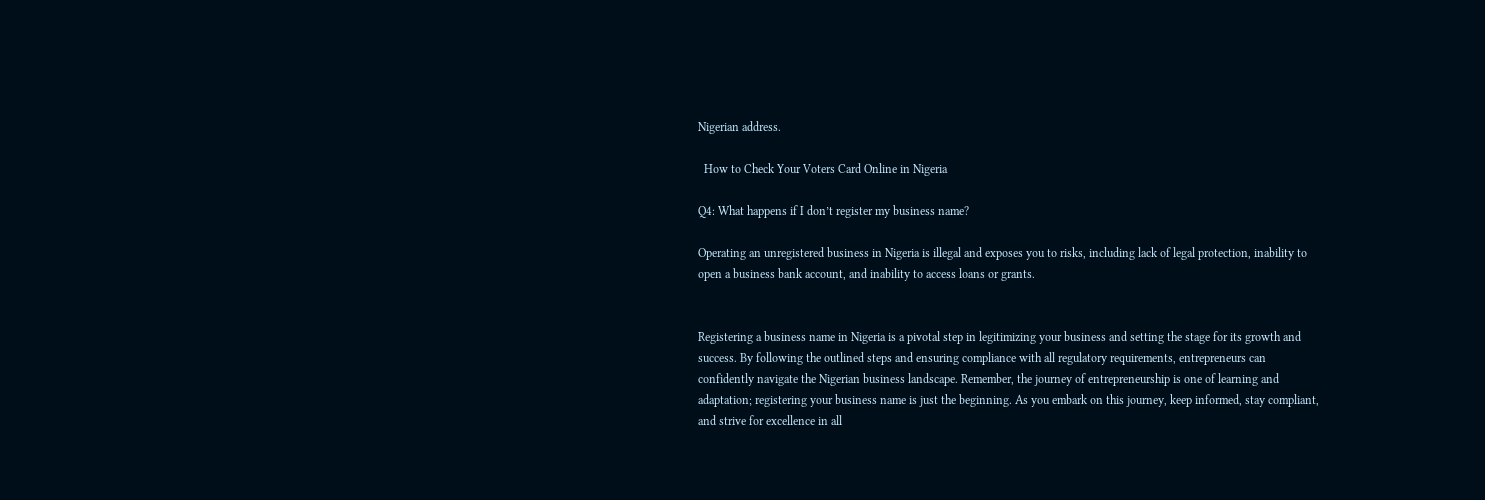Nigerian address.

  How to Check Your Voters Card Online in Nigeria

Q4: What happens if I don’t register my business name?

Operating an unregistered business in Nigeria is illegal and exposes you to risks, including lack of legal protection, inability to open a business bank account, and inability to access loans or grants.


Registering a business name in Nigeria is a pivotal step in legitimizing your business and setting the stage for its growth and success. By following the outlined steps and ensuring compliance with all regulatory requirements, entrepreneurs can confidently navigate the Nigerian business landscape. Remember, the journey of entrepreneurship is one of learning and adaptation; registering your business name is just the beginning. As you embark on this journey, keep informed, stay compliant, and strive for excellence in all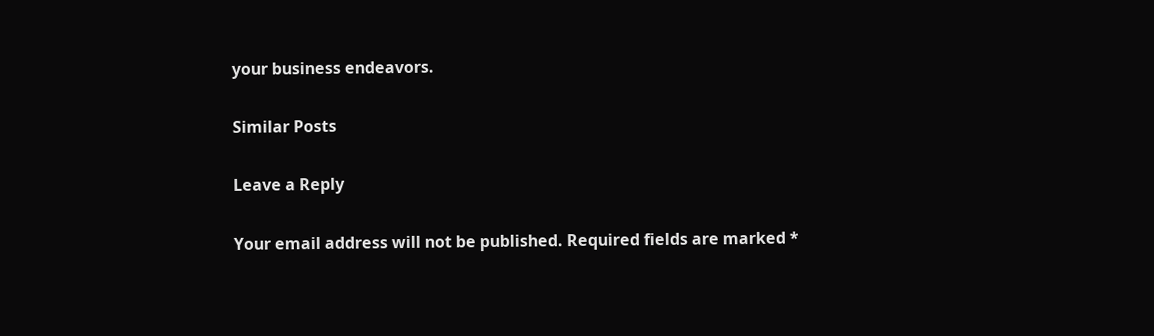your business endeavors.

Similar Posts

Leave a Reply

Your email address will not be published. Required fields are marked *